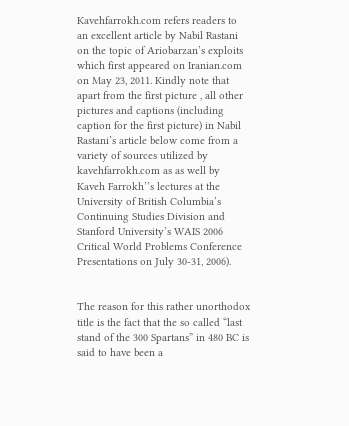Kavehfarrokh.com refers readers to an excellent article by Nabil Rastani on the topic of Ariobarzan’s exploits which first appeared on Iranian.com on May 23, 2011. Kindly note that apart from the first picture , all other pictures and captions (including caption for the first picture) in Nabil Rastani’s article below come from a variety of sources utilized by kavehfarrokh.com as as well by Kaveh Farrokh’’s lectures at the University of British Columbia’s Continuing Studies Division and Stanford University’s WAIS 2006 Critical World Problems Conference Presentations on July 30-31, 2006).


The reason for this rather unorthodox title is the fact that the so called “last stand of the 300 Spartans” in 480 BC is said to have been a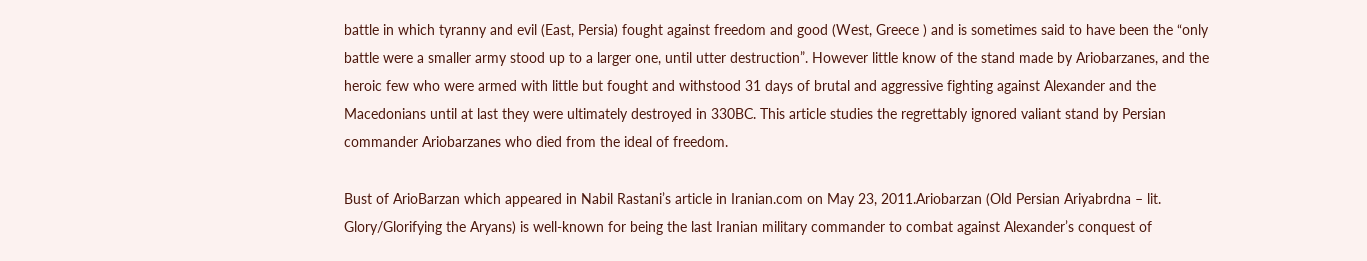battle in which tyranny and evil (East, Persia) fought against freedom and good (West, Greece ) and is sometimes said to have been the “only battle were a smaller army stood up to a larger one, until utter destruction”. However little know of the stand made by Ariobarzanes, and the heroic few who were armed with little but fought and withstood 31 days of brutal and aggressive fighting against Alexander and the Macedonians until at last they were ultimately destroyed in 330BC. This article studies the regrettably ignored valiant stand by Persian commander Ariobarzanes who died from the ideal of freedom.

Bust of ArioBarzan which appeared in Nabil Rastani’s article in Iranian.com on May 23, 2011.Ariobarzan (Old Persian Ariyabrdna – lit. Glory/Glorifying the Aryans) is well-known for being the last Iranian military commander to combat against Alexander’s conquest of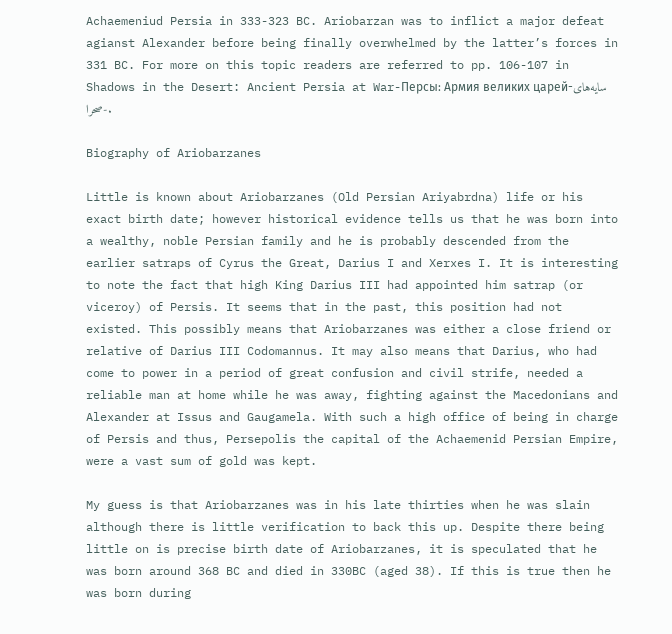Achaemeniud Persia in 333-323 BC. Ariobarzan was to inflict a major defeat agianst Alexander before being finally overwhelmed by the latter’s forces in 331 BC. For more on this topic readers are referred to pp. 106-107 in Shadows in the Desert: Ancient Persia at War-Персы: Армия великих царей-سایه‌های صحرا-.

Biography of Ariobarzanes

Little is known about Ariobarzanes (Old Persian Ariyabrdna) life or his exact birth date; however historical evidence tells us that he was born into a wealthy, noble Persian family and he is probably descended from the earlier satraps of Cyrus the Great, Darius I and Xerxes I. It is interesting to note the fact that high King Darius III had appointed him satrap (or viceroy) of Persis. It seems that in the past, this position had not existed. This possibly means that Ariobarzanes was either a close friend or relative of Darius III Codomannus. It may also means that Darius, who had come to power in a period of great confusion and civil strife, needed a reliable man at home while he was away, fighting against the Macedonians and Alexander at Issus and Gaugamela. With such a high office of being in charge of Persis and thus, Persepolis the capital of the Achaemenid Persian Empire, were a vast sum of gold was kept.

My guess is that Ariobarzanes was in his late thirties when he was slain although there is little verification to back this up. Despite there being little on is precise birth date of Ariobarzanes, it is speculated that he was born around 368 BC and died in 330BC (aged 38). If this is true then he was born during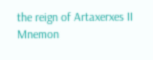the reign of Artaxerxes II Mnemon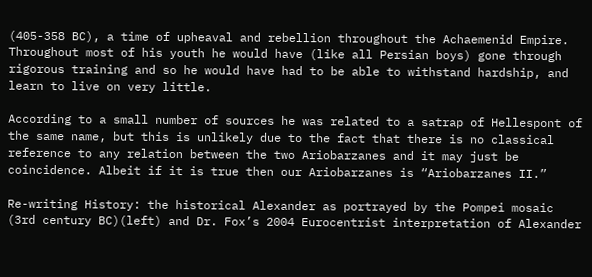(405-358 BC), a time of upheaval and rebellion throughout the Achaemenid Empire. Throughout most of his youth he would have (like all Persian boys) gone through rigorous training and so he would have had to be able to withstand hardship, and learn to live on very little.

According to a small number of sources he was related to a satrap of Hellespont of the same name, but this is unlikely due to the fact that there is no classical reference to any relation between the two Ariobarzanes and it may just be coincidence. Albeit if it is true then our Ariobarzanes is “Ariobarzanes II.”

Re-writing History: the historical Alexander as portrayed by the Pompei mosaic (3rd century BC)(left) and Dr. Fox’s 2004 Eurocentrist interpretation of Alexander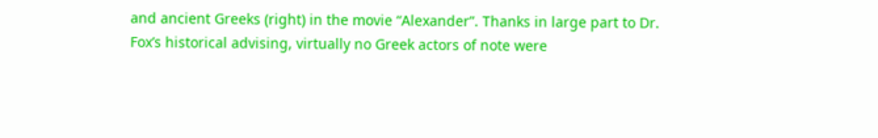and ancient Greeks (right) in the movie “Alexander”. Thanks in large part to Dr. Fox’s historical advising, virtually no Greek actors of note were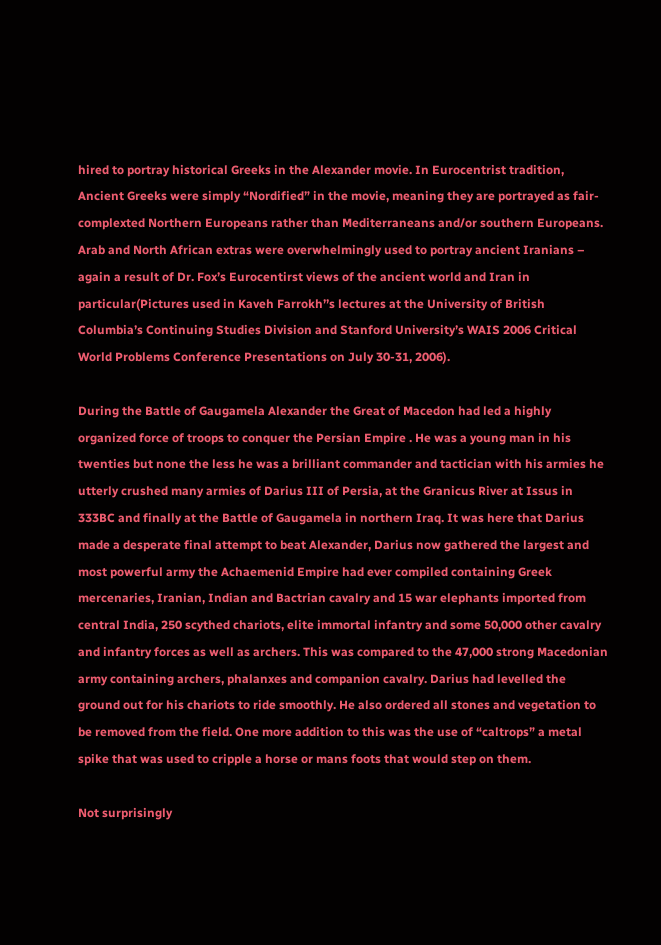hired to portray historical Greeks in the Alexander movie. In Eurocentrist tradition, Ancient Greeks were simply “Nordified” in the movie, meaning they are portrayed as fair-complexted Northern Europeans rather than Mediterraneans and/or southern Europeans. Arab and North African extras were overwhelmingly used to portray ancient Iranians – again a result of Dr. Fox’s Eurocentirst views of the ancient world and Iran in particular(Pictures used in Kaveh Farrokh’’s lectures at the University of British Columbia’s Continuing Studies Division and Stanford University’s WAIS 2006 Critical World Problems Conference Presentations on July 30-31, 2006).

During the Battle of Gaugamela Alexander the Great of Macedon had led a highly organized force of troops to conquer the Persian Empire . He was a young man in his twenties but none the less he was a brilliant commander and tactician with his armies he utterly crushed many armies of Darius III of Persia, at the Granicus River at Issus in 333BC and finally at the Battle of Gaugamela in northern Iraq. It was here that Darius made a desperate final attempt to beat Alexander, Darius now gathered the largest and most powerful army the Achaemenid Empire had ever compiled containing Greek mercenaries, Iranian, Indian and Bactrian cavalry and 15 war elephants imported from central India, 250 scythed chariots, elite immortal infantry and some 50,000 other cavalry and infantry forces as well as archers. This was compared to the 47,000 strong Macedonian army containing archers, phalanxes and companion cavalry. Darius had levelled the ground out for his chariots to ride smoothly. He also ordered all stones and vegetation to be removed from the field. One more addition to this was the use of “caltrops” a metal spike that was used to cripple a horse or mans foots that would step on them.

Not surprisingly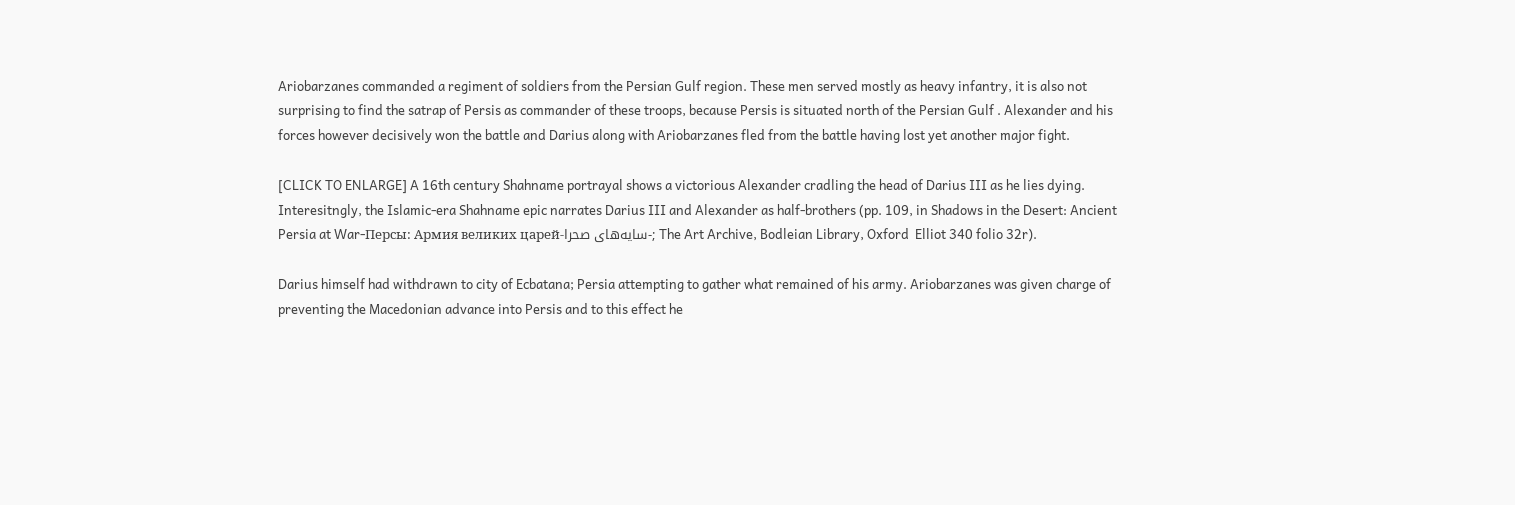Ariobarzanes commanded a regiment of soldiers from the Persian Gulf region. These men served mostly as heavy infantry, it is also not surprising to find the satrap of Persis as commander of these troops, because Persis is situated north of the Persian Gulf . Alexander and his forces however decisively won the battle and Darius along with Ariobarzanes fled from the battle having lost yet another major fight.

[CLICK TO ENLARGE] A 16th century Shahname portrayal shows a victorious Alexander cradling the head of Darius III as he lies dying. Interesitngly, the Islamic-era Shahname epic narrates Darius III and Alexander as half-brothers (pp. 109, in Shadows in the Desert: Ancient Persia at War-Персы: Армия великих царей-سایه‌های صحرا-; The Art Archive, Bodleian Library, Oxford  Elliot 340 folio 32r).

Darius himself had withdrawn to city of Ecbatana; Persia attempting to gather what remained of his army. Ariobarzanes was given charge of preventing the Macedonian advance into Persis and to this effect he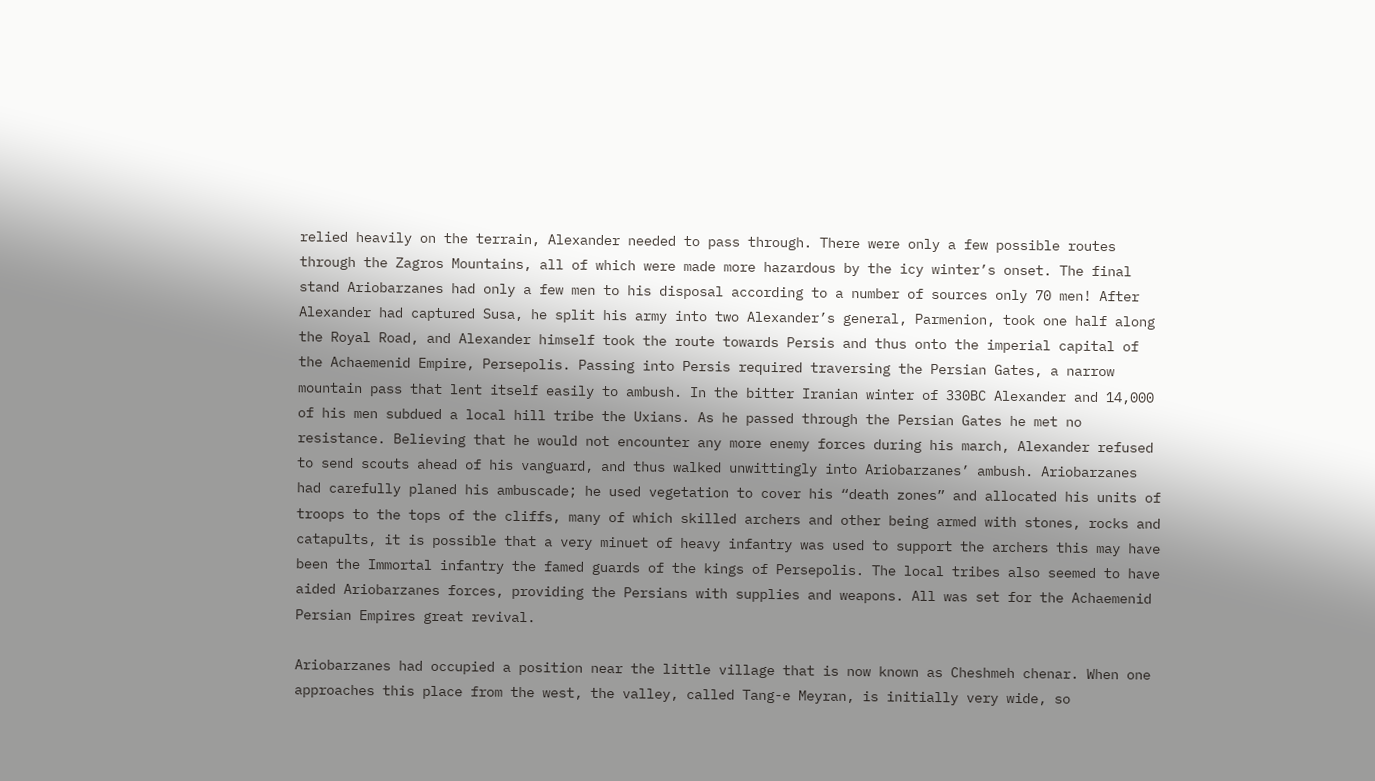relied heavily on the terrain, Alexander needed to pass through. There were only a few possible routes through the Zagros Mountains, all of which were made more hazardous by the icy winter’s onset. The final stand Ariobarzanes had only a few men to his disposal according to a number of sources only 70 men! After Alexander had captured Susa, he split his army into two Alexander’s general, Parmenion, took one half along the Royal Road, and Alexander himself took the route towards Persis and thus onto the imperial capital of the Achaemenid Empire, Persepolis. Passing into Persis required traversing the Persian Gates, a narrow mountain pass that lent itself easily to ambush. In the bitter Iranian winter of 330BC Alexander and 14,000 of his men subdued a local hill tribe the Uxians. As he passed through the Persian Gates he met no resistance. Believing that he would not encounter any more enemy forces during his march, Alexander refused to send scouts ahead of his vanguard, and thus walked unwittingly into Ariobarzanes’ ambush. Ariobarzanes had carefully planed his ambuscade; he used vegetation to cover his “death zones” and allocated his units of troops to the tops of the cliffs, many of which skilled archers and other being armed with stones, rocks and catapults, it is possible that a very minuet of heavy infantry was used to support the archers this may have been the Immortal infantry the famed guards of the kings of Persepolis. The local tribes also seemed to have aided Ariobarzanes forces, providing the Persians with supplies and weapons. All was set for the Achaemenid Persian Empires great revival.

Ariobarzanes had occupied a position near the little village that is now known as Cheshmeh chenar. When one approaches this place from the west, the valley, called Tang-e Meyran, is initially very wide, so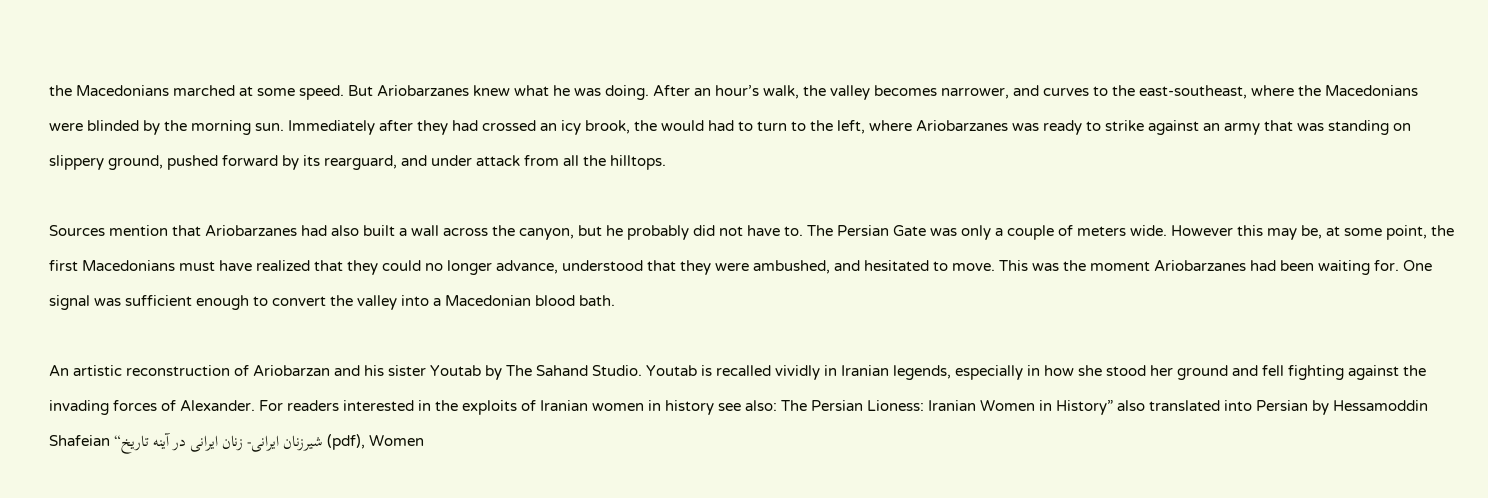the Macedonians marched at some speed. But Ariobarzanes knew what he was doing. After an hour’s walk, the valley becomes narrower, and curves to the east-southeast, where the Macedonians were blinded by the morning sun. Immediately after they had crossed an icy brook, the would had to turn to the left, where Ariobarzanes was ready to strike against an army that was standing on slippery ground, pushed forward by its rearguard, and under attack from all the hilltops.

Sources mention that Ariobarzanes had also built a wall across the canyon, but he probably did not have to. The Persian Gate was only a couple of meters wide. However this may be, at some point, the first Macedonians must have realized that they could no longer advance, understood that they were ambushed, and hesitated to move. This was the moment Ariobarzanes had been waiting for. One signal was sufficient enough to convert the valley into a Macedonian blood bath.

An artistic reconstruction of Ariobarzan and his sister Youtab by The Sahand Studio. Youtab is recalled vividly in Iranian legends, especially in how she stood her ground and fell fighting against the invading forces of Alexander. For readers interested in the exploits of Iranian women in history see also: The Persian Lioness: Iranian Women in History” also translated into Persian by Hessamoddin Shafeian “شیرزنان ایرانی‌- زنان ایرانی‌ در آینه تاریخ (pdf), Women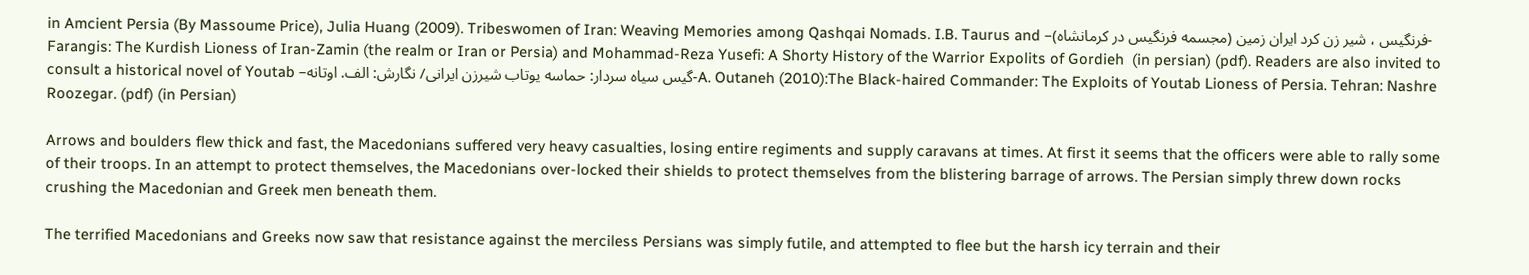in Amcient Persia (By Massoume Price), Julia Huang (2009). Tribeswomen of Iran: Weaving Memories among Qashqai Nomads. I.B. Taurus and –فرنگیس ، شیر زن کرد ایران زمین (مجسمه فرنگیس در کرمانشاه)- Farangis: The Kurdish Lioness of Iran-Zamin (the realm or Iran or Persia) and Mohammad-Reza Yusefi: A Shorty History of the Warrior Expolits of Gordieh  (in persian) (pdf). Readers are also invited to consult a historical novel of Youtab –گیس سیاه سردار: حماسه یوتاب شیرزن ایرانی/ نگارش: الف. اوتانه-A. Outaneh (2010):The Black-haired Commander: The Exploits of Youtab Lioness of Persia. Tehran: Nashre Roozegar. (pdf) (in Persian)

Arrows and boulders flew thick and fast, the Macedonians suffered very heavy casualties, losing entire regiments and supply caravans at times. At first it seems that the officers were able to rally some of their troops. In an attempt to protect themselves, the Macedonians over-locked their shields to protect themselves from the blistering barrage of arrows. The Persian simply threw down rocks crushing the Macedonian and Greek men beneath them.

The terrified Macedonians and Greeks now saw that resistance against the merciless Persians was simply futile, and attempted to flee but the harsh icy terrain and their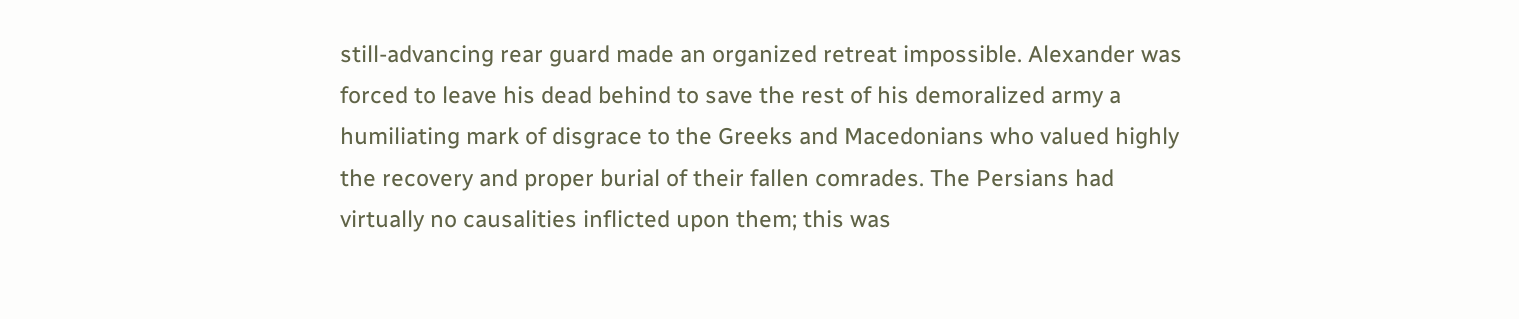still-advancing rear guard made an organized retreat impossible. Alexander was forced to leave his dead behind to save the rest of his demoralized army a humiliating mark of disgrace to the Greeks and Macedonians who valued highly the recovery and proper burial of their fallen comrades. The Persians had virtually no causalities inflicted upon them; this was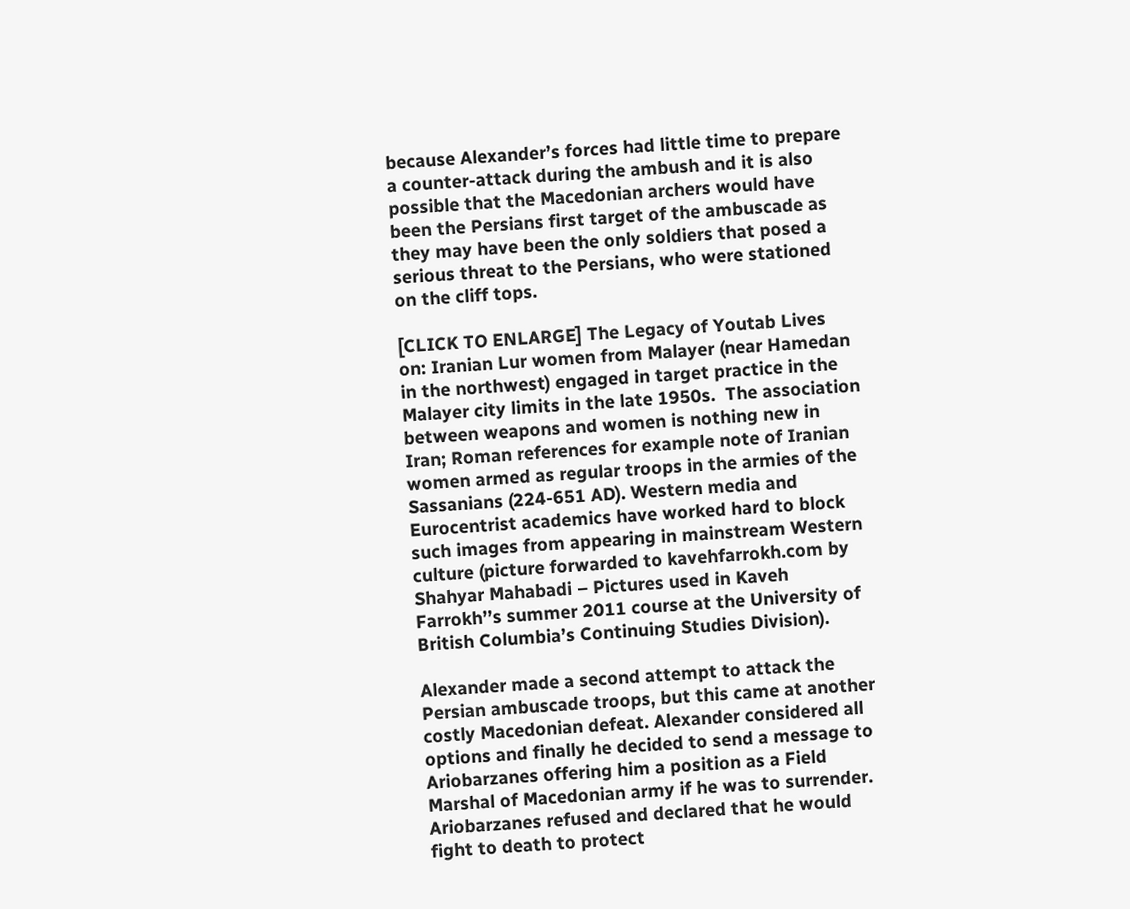because Alexander’s forces had little time to prepare a counter-attack during the ambush and it is also possible that the Macedonian archers would have been the Persians first target of the ambuscade as they may have been the only soldiers that posed a serious threat to the Persians, who were stationed on the cliff tops.

[CLICK TO ENLARGE] The Legacy of Youtab Lives on: Iranian Lur women from Malayer (near Hamedan in the northwest) engaged in target practice in the Malayer city limits in the late 1950s.  The association between weapons and women is nothing new in Iran; Roman references for example note of Iranian women armed as regular troops in the armies of the Sassanians (224-651 AD). Western media and Eurocentrist academics have worked hard to block such images from appearing in mainstream Western culture (picture forwarded to kavehfarrokh.com by Shahyar Mahabadi – Pictures used in Kaveh Farrokh’’s summer 2011 course at the University of British Columbia’s Continuing Studies Division).

Alexander made a second attempt to attack the Persian ambuscade troops, but this came at another costly Macedonian defeat. Alexander considered all options and finally he decided to send a message to Ariobarzanes offering him a position as a Field Marshal of Macedonian army if he was to surrender. Ariobarzanes refused and declared that he would fight to death to protect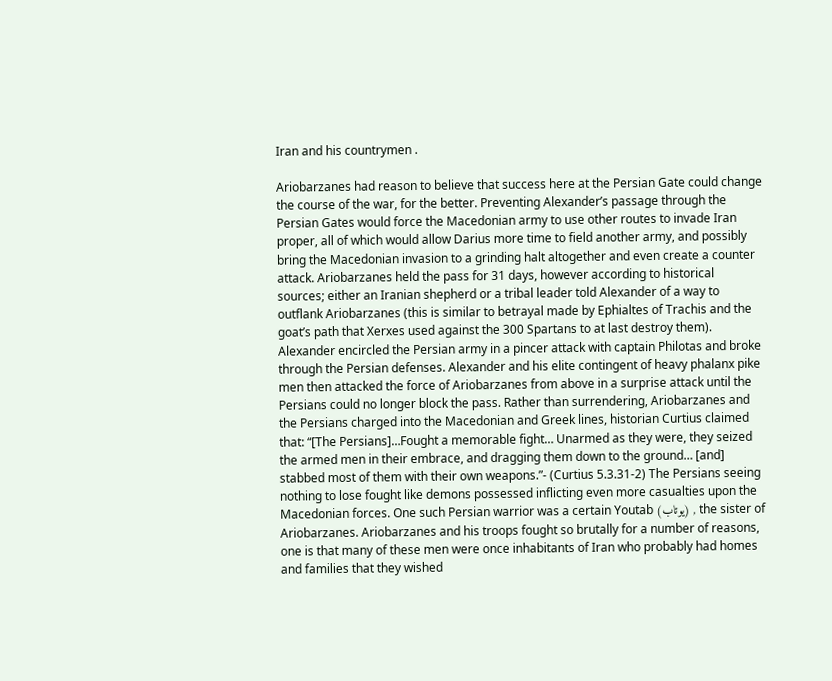Iran and his countrymen .

Ariobarzanes had reason to believe that success here at the Persian Gate could change the course of the war, for the better. Preventing Alexander’s passage through the Persian Gates would force the Macedonian army to use other routes to invade Iran proper, all of which would allow Darius more time to field another army, and possibly bring the Macedonian invasion to a grinding halt altogether and even create a counter attack. Ariobarzanes held the pass for 31 days, however according to historical sources; either an Iranian shepherd or a tribal leader told Alexander of a way to outflank Ariobarzanes (this is similar to betrayal made by Ephialtes of Trachis and the goat’s path that Xerxes used against the 300 Spartans to at last destroy them). Alexander encircled the Persian army in a pincer attack with captain Philotas and broke through the Persian defenses. Alexander and his elite contingent of heavy phalanx pike men then attacked the force of Ariobarzanes from above in a surprise attack until the Persians could no longer block the pass. Rather than surrendering, Ariobarzanes and the Persians charged into the Macedonian and Greek lines, historian Curtius claimed that: “[The Persians]…Fought a memorable fight… Unarmed as they were, they seized the armed men in their embrace, and dragging them down to the ground… [and] stabbed most of them with their own weapons.”- (Curtius 5.3.31-2) The Persians seeing nothing to lose fought like demons possessed inflicting even more casualties upon the Macedonian forces. One such Persian warrior was a certain Youtab (يوتاب) , the sister of Ariobarzanes. Ariobarzanes and his troops fought so brutally for a number of reasons, one is that many of these men were once inhabitants of Iran who probably had homes and families that they wished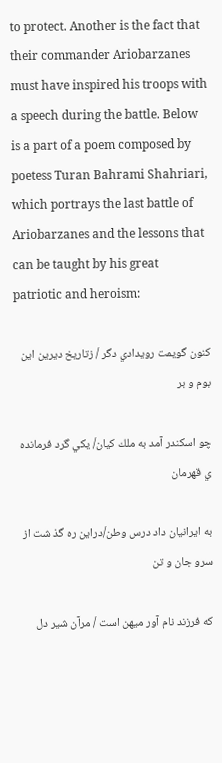to protect. Another is the fact that their commander Ariobarzanes must have inspired his troops with a speech during the battle. Below is a part of a poem composed by poetess Turan Bahrami Shahriari, which portrays the last battle of Ariobarzanes and the lessons that can be taught by his great patriotic and heroism:

كنون گويمت رويدادي دگر / زتاريخ ديرين اين بوم و بر

چو اسكندر آمد به ملك كيان/ يكي گرد فرمانده ي قهرمان

به ايرانيان داد درس وطن/دراين ره گذ شت از سرو جان و تن

كه فرزند نام آور ميهن است / مرآن شير دل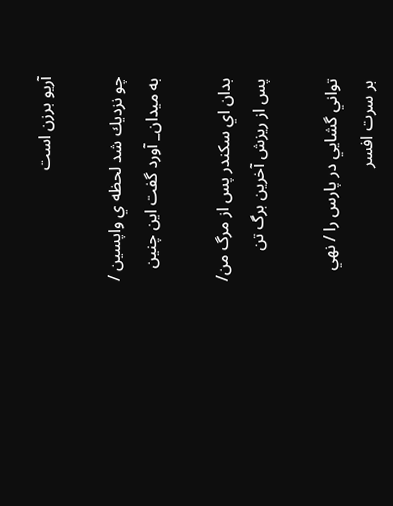آريو برزن است

چو نزديك شد لحظه ي واپسين / به ميدان_ آورد گفت اين چنين

بدان اي سكندر پس از مرگ من/ پس از ريزش آخرين برگ تن

تواني گشايي در پارس را / نهي بر سرت افسر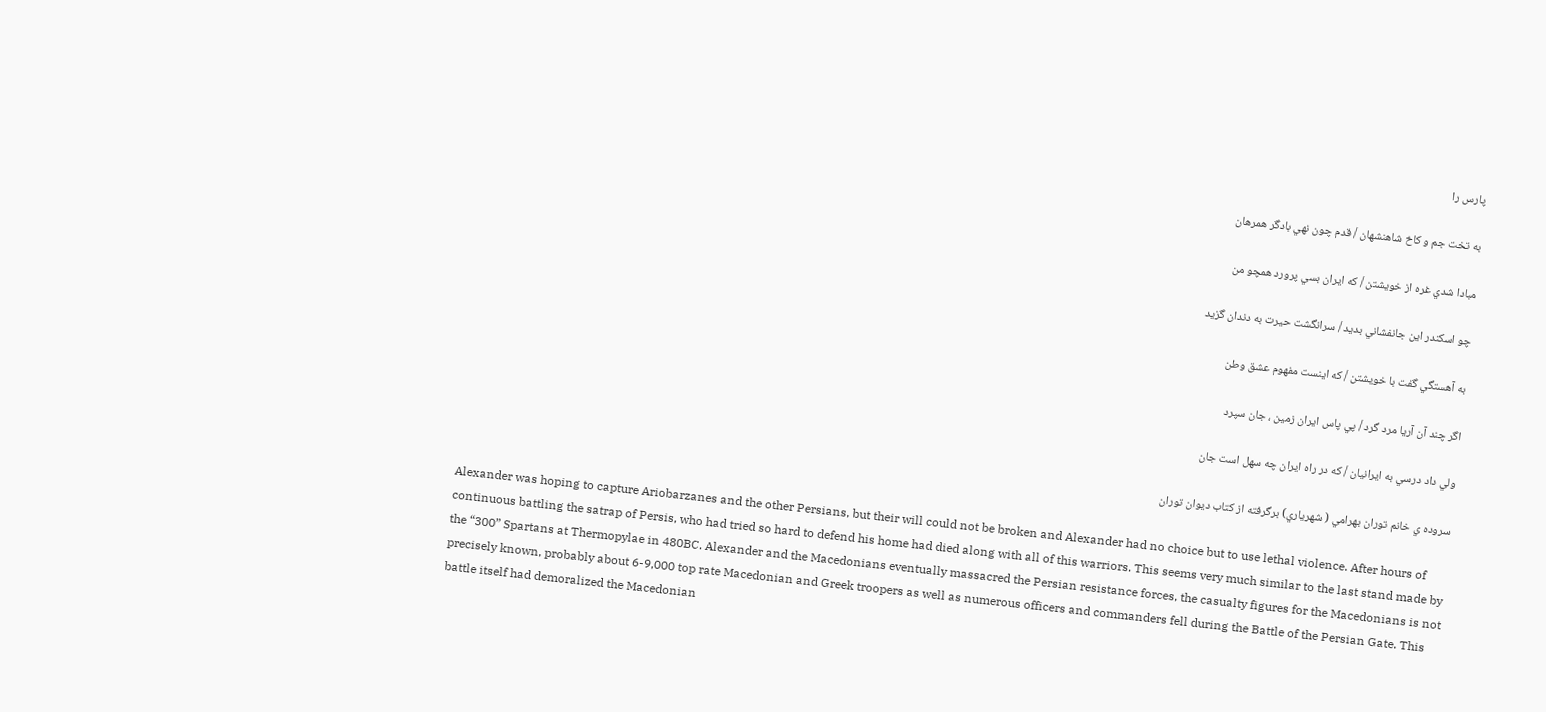پارس را

به تخت جم و كاخ شاهنشهان / قدم چون نهي بادگر همرهان

مبادا شدي غره از خويشتن / كه ايران بسي پرورد همچو من

چو اسكندر اين جانفشاني بديد / سرانگشت حيرت به دندان گزيد

به آهستگي گفت با خويشتن / كه اينست مفهوم عشق وطن

اگر چند آن آريا مرد گرد / پي پاس ايران زمين ، جان سپرد

ولي داد درسي به ايرانيان / كه در راه ايران چه سهل است جان

سروده ي خانم توران بهرامي ( شهرياري) برگرفته از كتاب ديوان توران

Alexander was hoping to capture Ariobarzanes and the other Persians, but their will could not be broken and Alexander had no choice but to use lethal violence. After hours of continuous battling the satrap of Persis, who had tried so hard to defend his home had died along with all of this warriors. This seems very much similar to the last stand made by the “300” Spartans at Thermopylae in 480BC. Alexander and the Macedonians eventually massacred the Persian resistance forces, the casualty figures for the Macedonians is not precisely known, probably about 6-9,000 top rate Macedonian and Greek troopers as well as numerous officers and commanders fell during the Battle of the Persian Gate. This battle itself had demoralized the Macedonian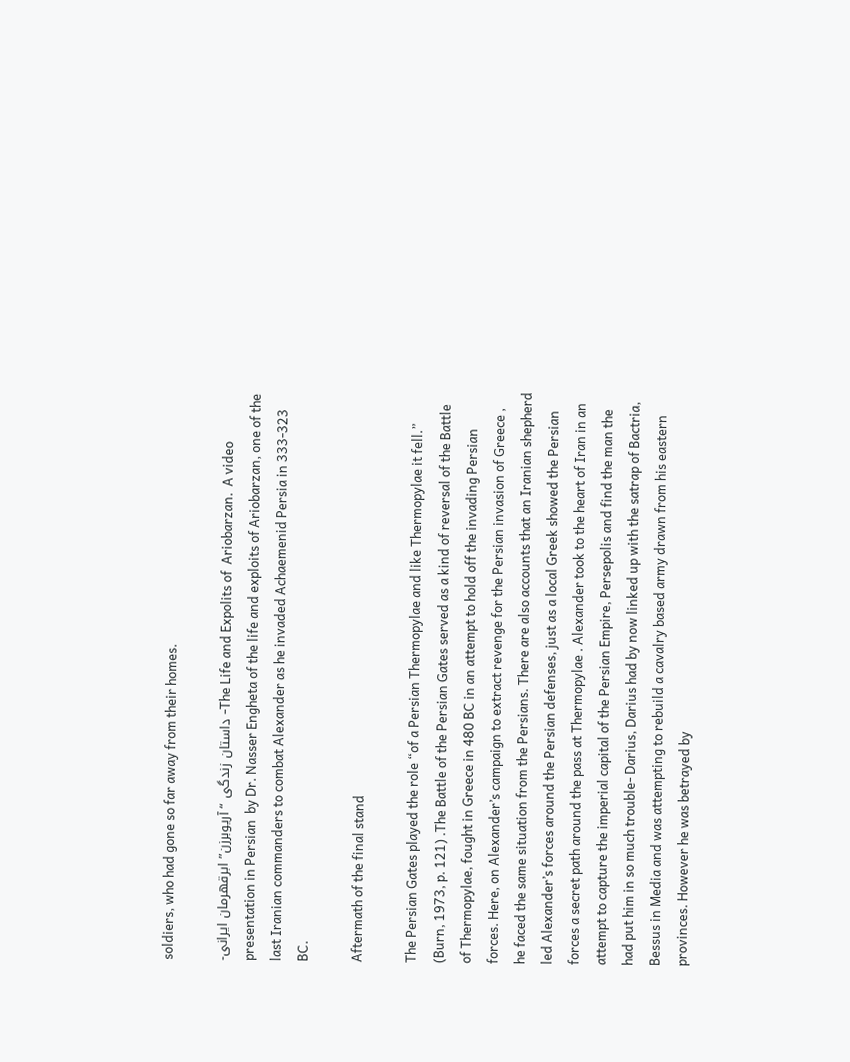soldiers, who had gone so far away from their homes.

-داستان زندگی “آریوبرزن” ابرقهرمان ایرانی -The Life and Expolits of  Ariobarzan.  A video presentation in Persian  by Dr. Nasser Engheta of the life and exploits of Ariobarzan, one of the last Iranian commanders to combat Alexander as he invaded Achaemenid Persia in 333-323 BC.

Aftermath of the final stand

The Persian Gates played the role “of a Persian Thermopylae and like Thermopylae it fell.” (Burn, 1973, p. 121) .The Battle of the Persian Gates served as a kind of reversal of the Battle of Thermopylae, fought in Greece in 480 BC in an attempt to hold off the invading Persian forces. Here, on Alexander’s campaign to extract revenge for the Persian invasion of Greece , he faced the same situation from the Persians. There are also accounts that an Iranian shepherd led Alexander’s forces around the Persian defenses, just as a local Greek showed the Persian forces a secret path around the pass at Thermopylae . Alexander took to the heart of Iran in an attempt to capture the imperial capital of the Persian Empire, Persepolis and find the man the had put him in so much trouble- Darius, Darius had by now linked up with the satrap of Bactria, Bessus in Media and was attempting to rebuild a cavalry based army drawn from his eastern provinces. However he was betrayed by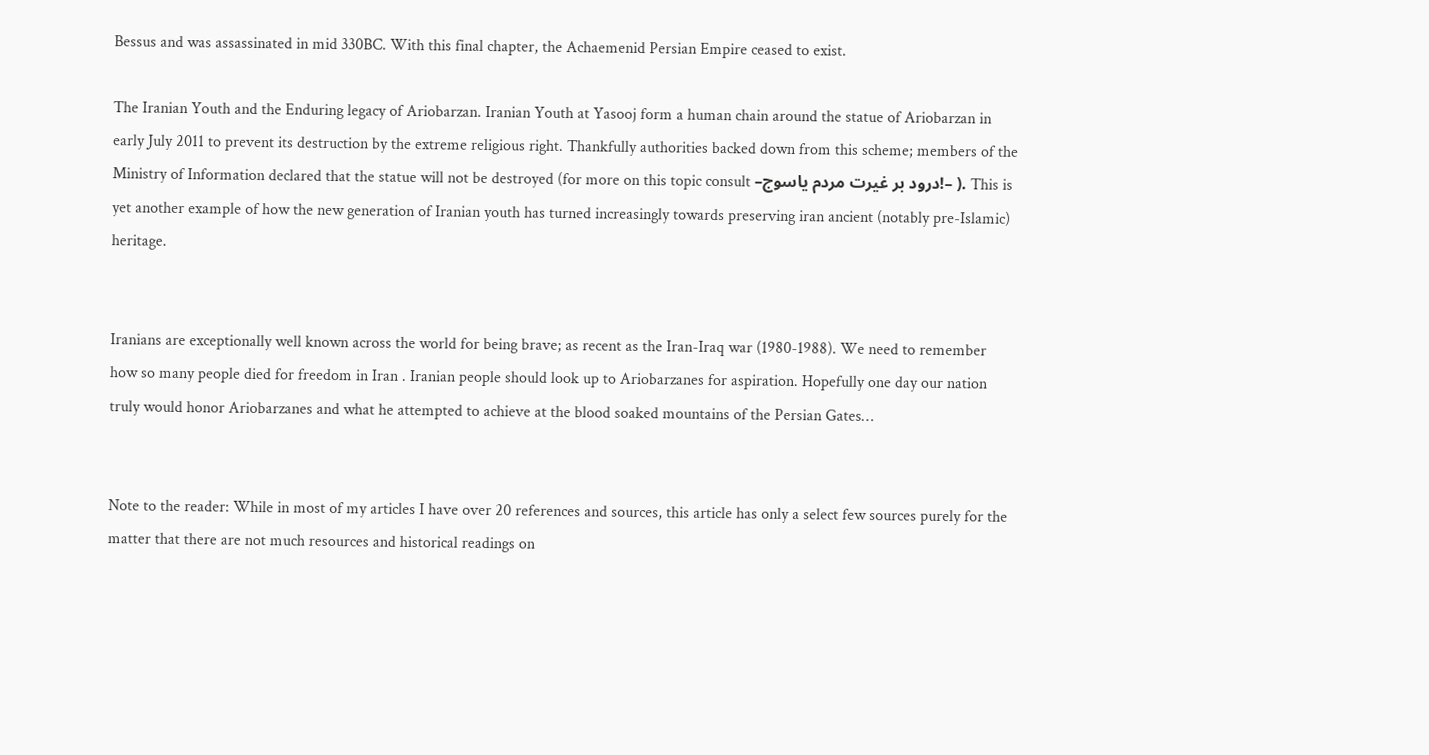Bessus and was assassinated in mid 330BC. With this final chapter, the Achaemenid Persian Empire ceased to exist.

The Iranian Youth and the Enduring legacy of Ariobarzan. Iranian Youth at Yasooj form a human chain around the statue of Ariobarzan in early July 2011 to prevent its destruction by the extreme religious right. Thankfully authorities backed down from this scheme; members of the Ministry of Information declared that the statue will not be destroyed (for more on this topic consult –درود بر غیرت مردم یاسوج!– ). This is yet another example of how the new generation of Iranian youth has turned increasingly towards preserving iran ancient (notably pre-Islamic) heritage.


Iranians are exceptionally well known across the world for being brave; as recent as the Iran-Iraq war (1980-1988). We need to remember how so many people died for freedom in Iran . Iranian people should look up to Ariobarzanes for aspiration. Hopefully one day our nation truly would honor Ariobarzanes and what he attempted to achieve at the blood soaked mountains of the Persian Gates…


Note to the reader: While in most of my articles I have over 20 references and sources, this article has only a select few sources purely for the matter that there are not much resources and historical readings on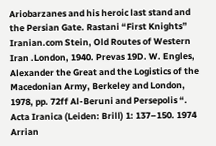Ariobarzanes and his heroic last stand and the Persian Gate. Rastani “First Knights” Iranian.com Stein, Old Routes of Western Iran .London, 1940. Prevas 19D. W. Engles, Alexander the Great and the Logistics of the Macedonian Army, Berkeley and London, 1978, pp. 72ff Al-Beruni and Persepolis “. Acta Iranica (Leiden: Brill) 1: 137–150. 1974 Arrian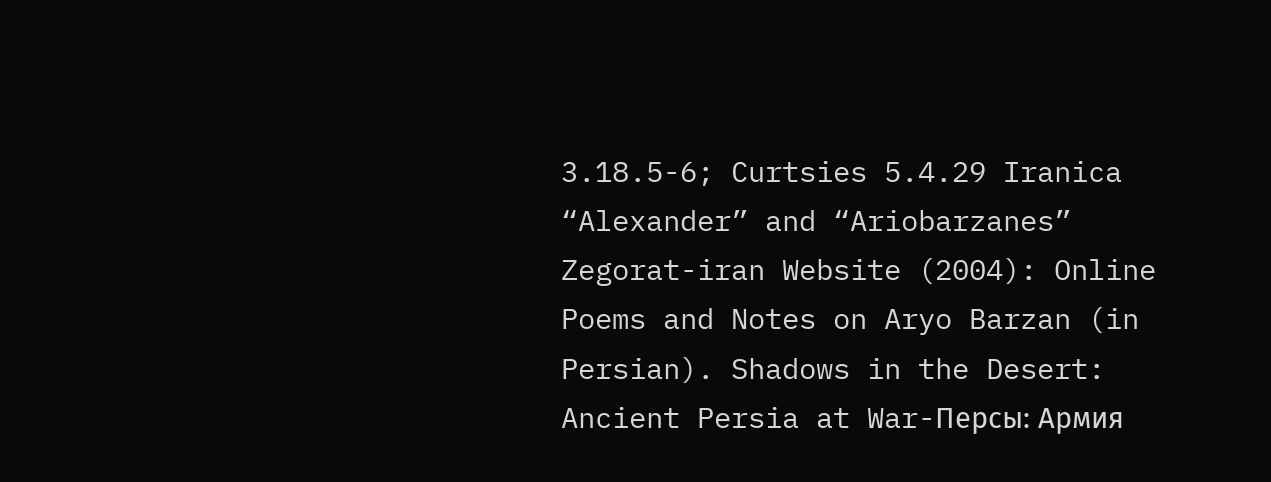3.18.5-6; Curtsies 5.4.29 Iranica “Alexander” and “Ariobarzanes” Zegorat-iran Website (2004): Online Poems and Notes on Aryo Barzan (in Persian). Shadows in the Desert: Ancient Persia at War-Персы: Армия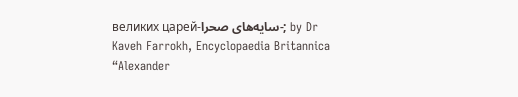великих царей-سایه‌های صحرا-; by Dr Kaveh Farrokh, Encyclopaedia Britannica “Alexander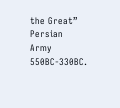the Great” Persian Army 550BC-330BC.